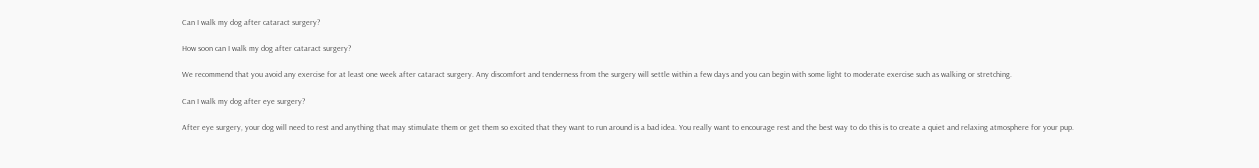Can I walk my dog after cataract surgery?

How soon can I walk my dog after cataract surgery?

We recommend that you avoid any exercise for at least one week after cataract surgery. Any discomfort and tenderness from the surgery will settle within a few days and you can begin with some light to moderate exercise such as walking or stretching.

Can I walk my dog after eye surgery?

After eye surgery, your dog will need to rest and anything that may stimulate them or get them so excited that they want to run around is a bad idea. You really want to encourage rest and the best way to do this is to create a quiet and relaxing atmosphere for your pup.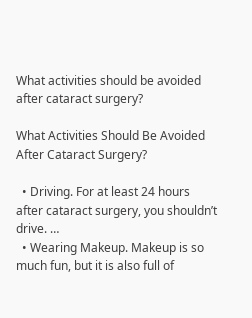What activities should be avoided after cataract surgery?

What Activities Should Be Avoided After Cataract Surgery?

  • Driving. For at least 24 hours after cataract surgery, you shouldn’t drive. …
  • Wearing Makeup. Makeup is so much fun, but it is also full of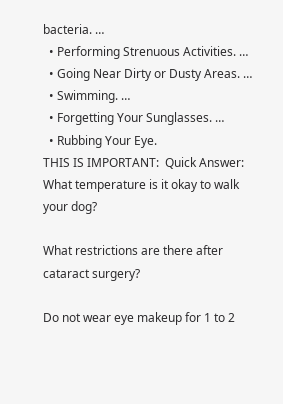bacteria. …
  • Performing Strenuous Activities. …
  • Going Near Dirty or Dusty Areas. …
  • Swimming. …
  • Forgetting Your Sunglasses. …
  • Rubbing Your Eye.
THIS IS IMPORTANT:  Quick Answer: What temperature is it okay to walk your dog?

What restrictions are there after cataract surgery?

Do not wear eye makeup for 1 to 2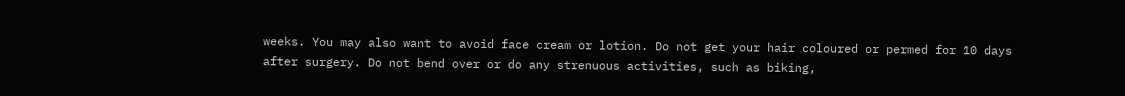weeks. You may also want to avoid face cream or lotion. Do not get your hair coloured or permed for 10 days after surgery. Do not bend over or do any strenuous activities, such as biking,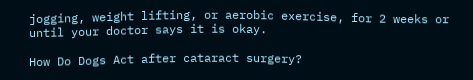jogging, weight lifting, or aerobic exercise, for 2 weeks or until your doctor says it is okay.

How Do Dogs Act after cataract surgery?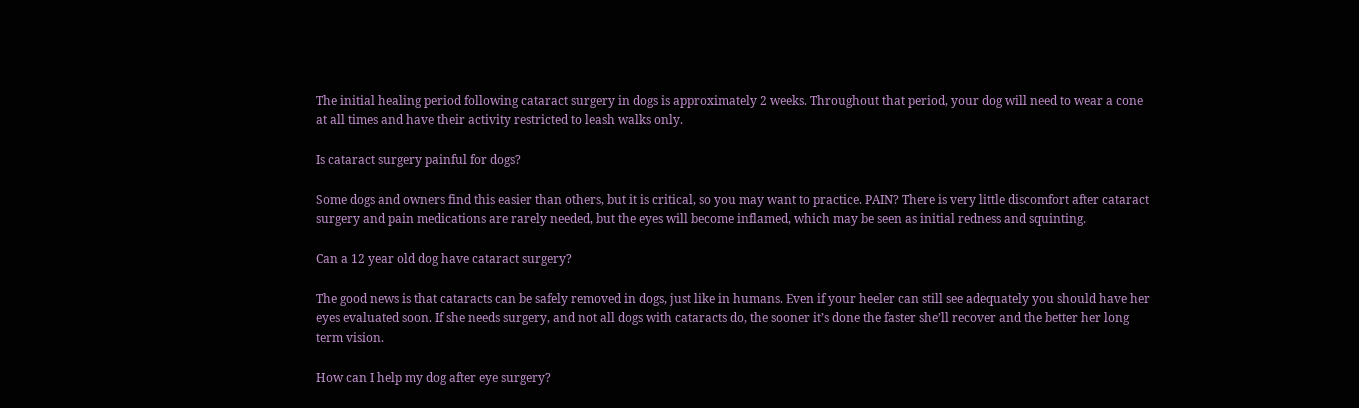The initial healing period following cataract surgery in dogs is approximately 2 weeks. Throughout that period, your dog will need to wear a cone at all times and have their activity restricted to leash walks only.

Is cataract surgery painful for dogs?

Some dogs and owners find this easier than others, but it is critical, so you may want to practice. PAIN? There is very little discomfort after cataract surgery and pain medications are rarely needed, but the eyes will become inflamed, which may be seen as initial redness and squinting.

Can a 12 year old dog have cataract surgery?

The good news is that cataracts can be safely removed in dogs, just like in humans. Even if your heeler can still see adequately you should have her eyes evaluated soon. If she needs surgery, and not all dogs with cataracts do, the sooner it’s done the faster she’ll recover and the better her long term vision.

How can I help my dog after eye surgery?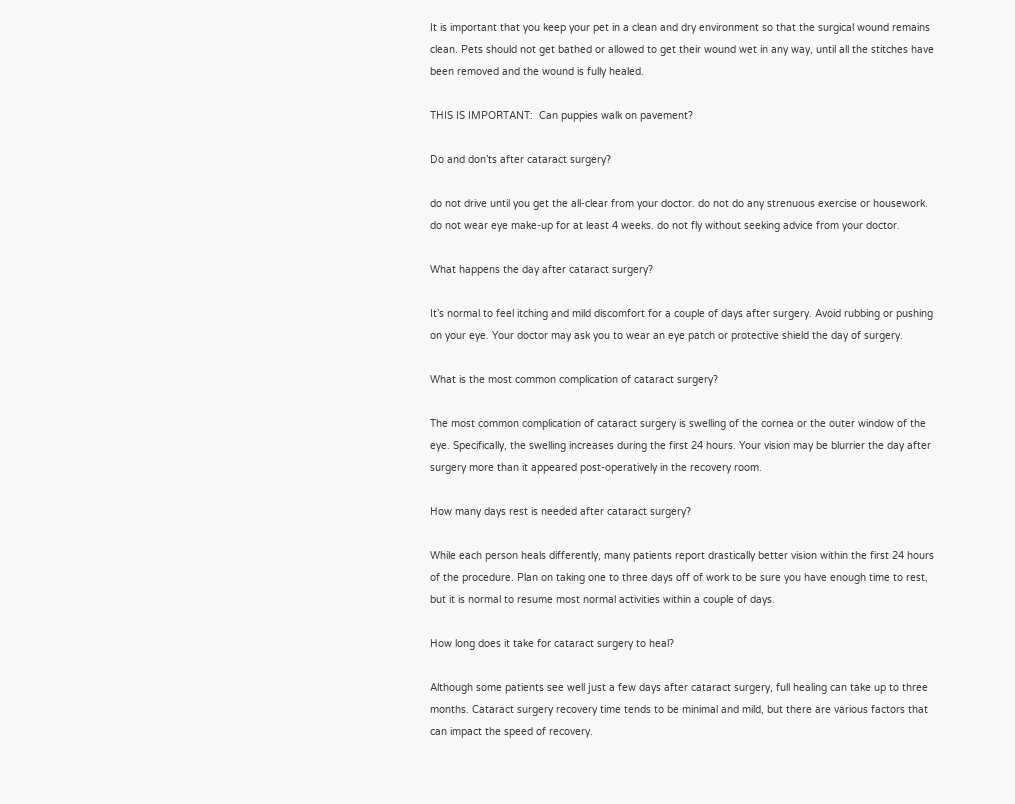It is important that you keep your pet in a clean and dry environment so that the surgical wound remains clean. Pets should not get bathed or allowed to get their wound wet in any way, until all the stitches have been removed and the wound is fully healed.

THIS IS IMPORTANT:  Can puppies walk on pavement?

Do and don’ts after cataract surgery?

do not drive until you get the all-clear from your doctor. do not do any strenuous exercise or housework. do not wear eye make-up for at least 4 weeks. do not fly without seeking advice from your doctor.

What happens the day after cataract surgery?

It’s normal to feel itching and mild discomfort for a couple of days after surgery. Avoid rubbing or pushing on your eye. Your doctor may ask you to wear an eye patch or protective shield the day of surgery.

What is the most common complication of cataract surgery?

The most common complication of cataract surgery is swelling of the cornea or the outer window of the eye. Specifically, the swelling increases during the first 24 hours. Your vision may be blurrier the day after surgery more than it appeared post-operatively in the recovery room.

How many days rest is needed after cataract surgery?

While each person heals differently, many patients report drastically better vision within the first 24 hours of the procedure. Plan on taking one to three days off of work to be sure you have enough time to rest, but it is normal to resume most normal activities within a couple of days.

How long does it take for cataract surgery to heal?

Although some patients see well just a few days after cataract surgery, full healing can take up to three months. Cataract surgery recovery time tends to be minimal and mild, but there are various factors that can impact the speed of recovery.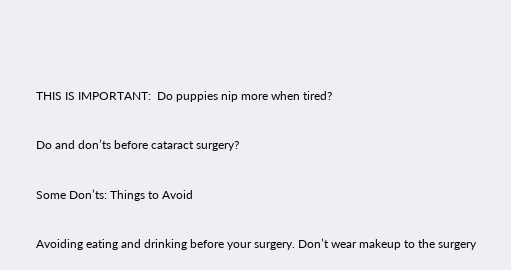THIS IS IMPORTANT:  Do puppies nip more when tired?

Do and don’ts before cataract surgery?

Some Don’ts: Things to Avoid

Avoiding eating and drinking before your surgery. Don’t wear makeup to the surgery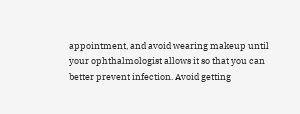appointment, and avoid wearing makeup until your ophthalmologist allows it so that you can better prevent infection. Avoid getting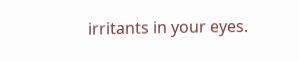irritants in your eyes.